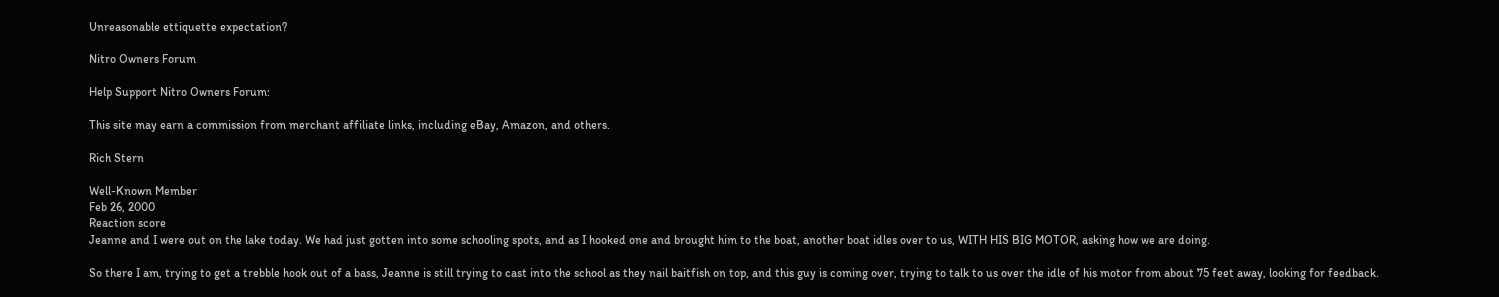Unreasonable ettiquette expectation?

Nitro Owners Forum

Help Support Nitro Owners Forum:

This site may earn a commission from merchant affiliate links, including eBay, Amazon, and others.

Rich Stern

Well-Known Member
Feb 26, 2000
Reaction score
Jeanne and I were out on the lake today. We had just gotten into some schooling spots, and as I hooked one and brought him to the boat, another boat idles over to us, WITH HIS BIG MOTOR, asking how we are doing.

So there I am, trying to get a trebble hook out of a bass, Jeanne is still trying to cast into the school as they nail baitfish on top, and this guy is coming over, trying to talk to us over the idle of his motor from about 75 feet away, looking for feedback.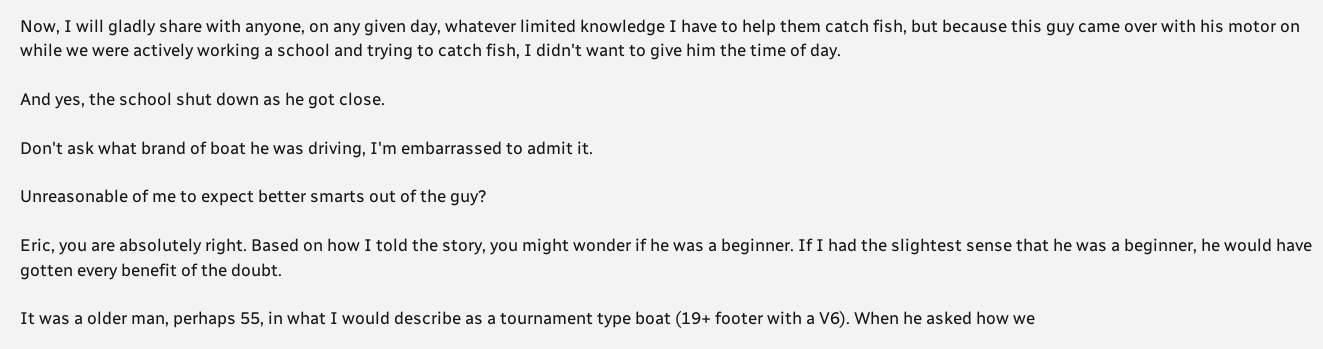Now, I will gladly share with anyone, on any given day, whatever limited knowledge I have to help them catch fish, but because this guy came over with his motor on while we were actively working a school and trying to catch fish, I didn't want to give him the time of day.

And yes, the school shut down as he got close.

Don't ask what brand of boat he was driving, I'm embarrassed to admit it.

Unreasonable of me to expect better smarts out of the guy?

Eric, you are absolutely right. Based on how I told the story, you might wonder if he was a beginner. If I had the slightest sense that he was a beginner, he would have gotten every benefit of the doubt.

It was a older man, perhaps 55, in what I would describe as a tournament type boat (19+ footer with a V6). When he asked how we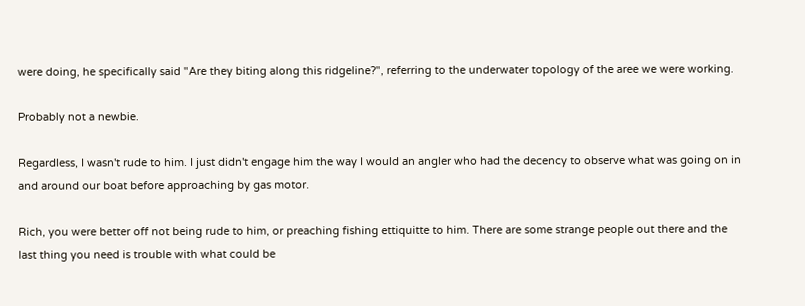were doing, he specifically said "Are they biting along this ridgeline?", referring to the underwater topology of the aree we were working.

Probably not a newbie.

Regardless, I wasn't rude to him. I just didn't engage him the way I would an angler who had the decency to observe what was going on in and around our boat before approaching by gas motor.

Rich, you were better off not being rude to him, or preaching fishing ettiquitte to him. There are some strange people out there and the last thing you need is trouble with what could be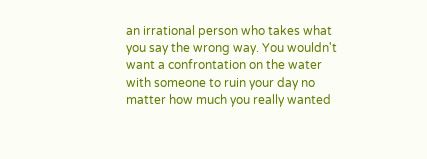an irrational person who takes what you say the wrong way. You wouldn't want a confrontation on the water with someone to ruin your day no matter how much you really wanted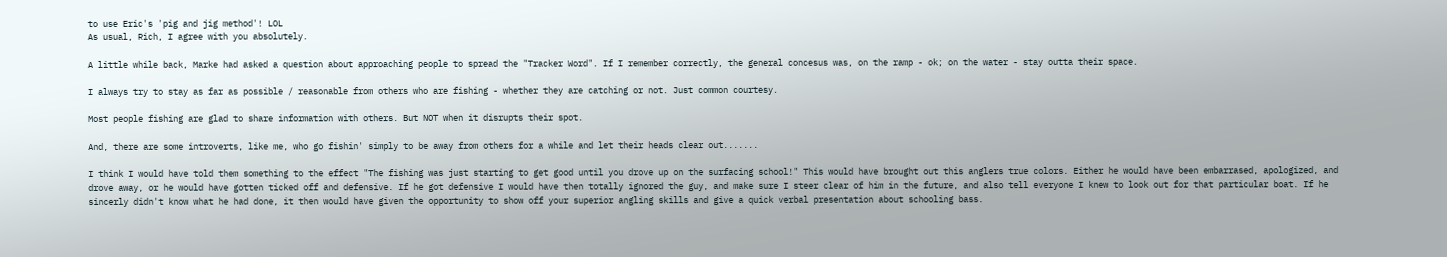to use Eric's 'pig and jig method'! LOL
As usual, Rich, I agree with you absolutely.

A little while back, Marke had asked a question about approaching people to spread the "Tracker Word". If I remember correctly, the general concesus was, on the ramp - ok; on the water - stay outta their space.

I always try to stay as far as possible / reasonable from others who are fishing - whether they are catching or not. Just common courtesy.

Most people fishing are glad to share information with others. But NOT when it disrupts their spot.

And, there are some introverts, like me, who go fishin' simply to be away from others for a while and let their heads clear out.......

I think I would have told them something to the effect "The fishing was just starting to get good until you drove up on the surfacing school!" This would have brought out this anglers true colors. Either he would have been embarrased, apologized, and drove away, or he would have gotten ticked off and defensive. If he got defensive I would have then totally ignored the guy, and make sure I steer clear of him in the future, and also tell everyone I knew to look out for that particular boat. If he sincerly didn't know what he had done, it then would have given the opportunity to show off your superior angling skills and give a quick verbal presentation about schooling bass.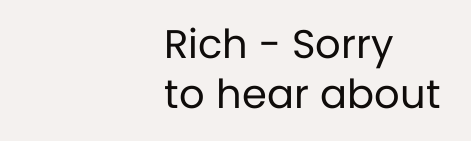Rich - Sorry to hear about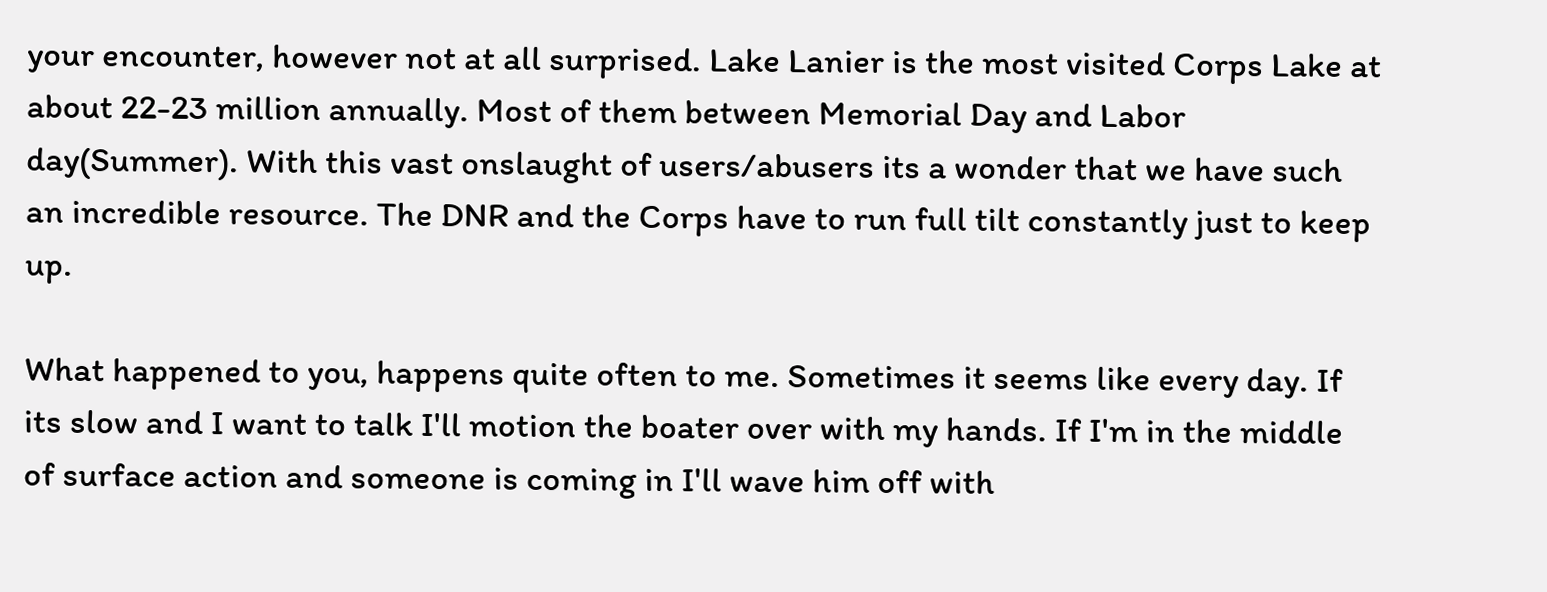your encounter, however not at all surprised. Lake Lanier is the most visited Corps Lake at about 22-23 million annually. Most of them between Memorial Day and Labor day(Summer). With this vast onslaught of users/abusers its a wonder that we have such an incredible resource. The DNR and the Corps have to run full tilt constantly just to keep up.

What happened to you, happens quite often to me. Sometimes it seems like every day. If its slow and I want to talk I'll motion the boater over with my hands. If I'm in the middle of surface action and someone is coming in I'll wave him off with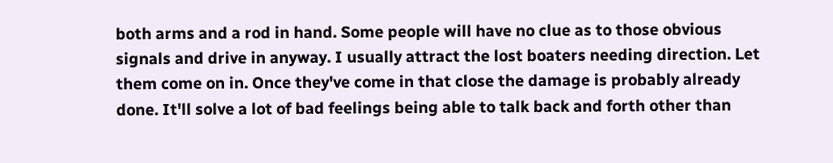both arms and a rod in hand. Some people will have no clue as to those obvious signals and drive in anyway. I usually attract the lost boaters needing direction. Let them come on in. Once they've come in that close the damage is probably already done. It'll solve a lot of bad feelings being able to talk back and forth other than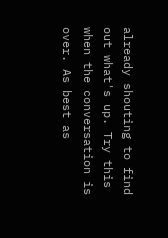already shouting to find out what's up. Try this when the conversation is over. As best as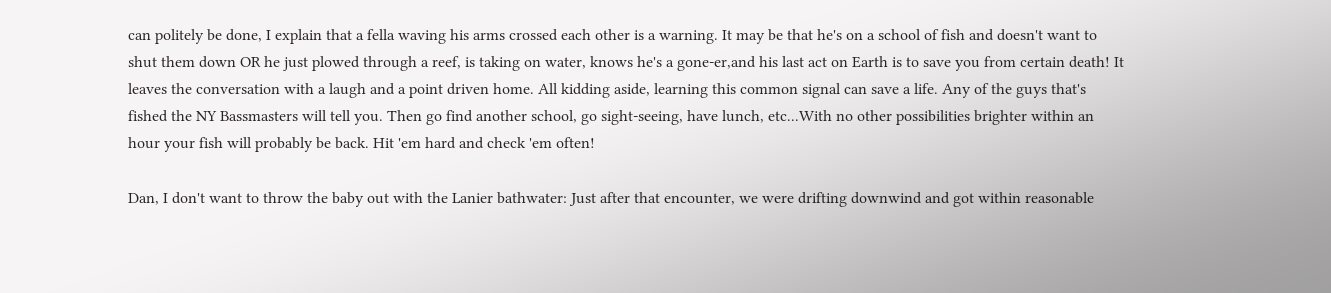can politely be done, I explain that a fella waving his arms crossed each other is a warning. It may be that he's on a school of fish and doesn't want to shut them down OR he just plowed through a reef, is taking on water, knows he's a gone-er,and his last act on Earth is to save you from certain death! It leaves the conversation with a laugh and a point driven home. All kidding aside, learning this common signal can save a life. Any of the guys that's fished the NY Bassmasters will tell you. Then go find another school, go sight-seeing, have lunch, etc...With no other possibilities brighter within an hour your fish will probably be back. Hit 'em hard and check 'em often!

Dan, I don't want to throw the baby out with the Lanier bathwater: Just after that encounter, we were drifting downwind and got within reasonable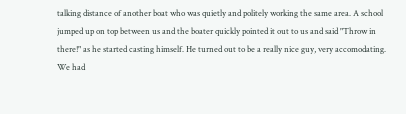talking distance of another boat who was quietly and politely working the same area. A school jumped up on top between us and the boater quickly pointed it out to us and said "Throw in there!" as he started casting himself. He turned out to be a really nice guy, very accomodating. We had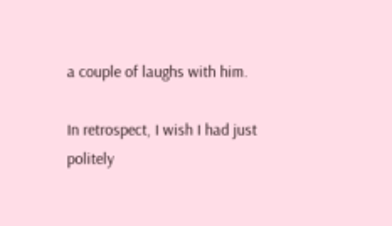a couple of laughs with him.

In retrospect, I wish I had just politely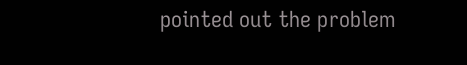pointed out the problem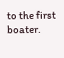to the first boater.